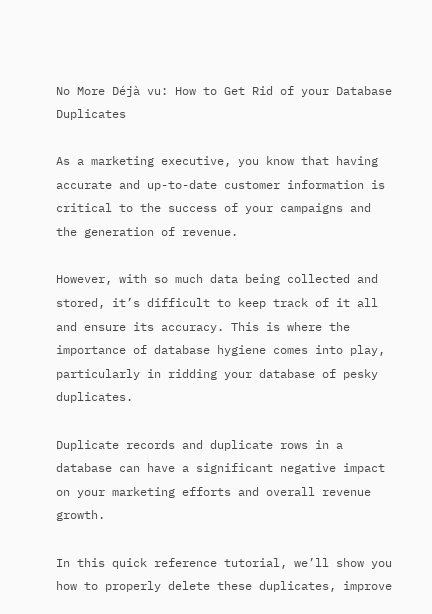No More Déjà vu: How to Get Rid of your Database Duplicates

As a marketing executive, you know that having accurate and up-to-date customer information is critical to the success of your campaigns and the generation of revenue.

However, with so much data being collected and stored, it’s difficult to keep track of it all and ensure its accuracy. This is where the importance of database hygiene comes into play, particularly in ridding your database of pesky duplicates.

Duplicate records and duplicate rows in a database can have a significant negative impact on your marketing efforts and overall revenue growth.

In this quick reference tutorial, we’ll show you how to properly delete these duplicates, improve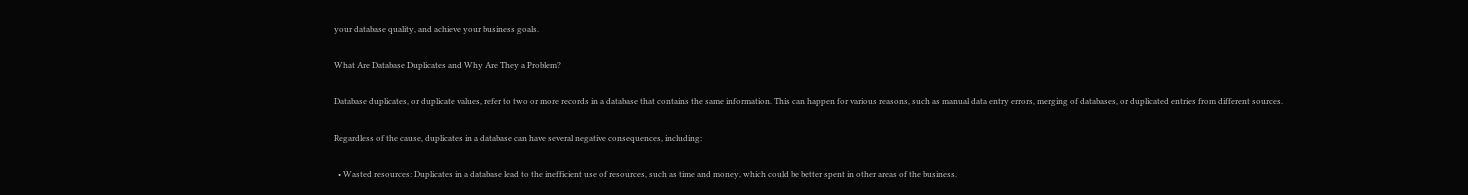your database quality, and achieve your business goals.

What Are Database Duplicates and Why Are They a Problem?

Database duplicates, or duplicate values, refer to two or more records in a database that contains the same information. This can happen for various reasons, such as manual data entry errors, merging of databases, or duplicated entries from different sources.

Regardless of the cause, duplicates in a database can have several negative consequences, including:

  • Wasted resources: Duplicates in a database lead to the inefficient use of resources, such as time and money, which could be better spent in other areas of the business.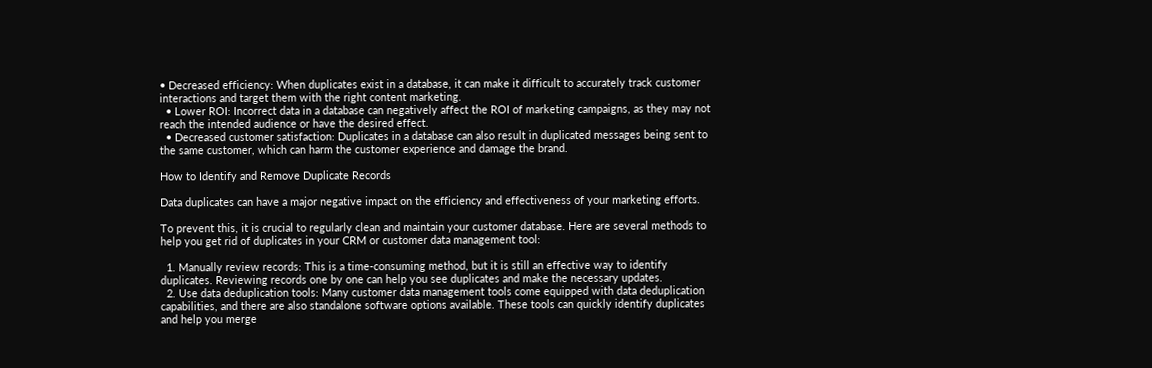• Decreased efficiency: When duplicates exist in a database, it can make it difficult to accurately track customer interactions and target them with the right content marketing.
  • Lower ROI: Incorrect data in a database can negatively affect the ROI of marketing campaigns, as they may not reach the intended audience or have the desired effect.
  • Decreased customer satisfaction: Duplicates in a database can also result in duplicated messages being sent to the same customer, which can harm the customer experience and damage the brand.

How to Identify and Remove Duplicate Records

Data duplicates can have a major negative impact on the efficiency and effectiveness of your marketing efforts.

To prevent this, it is crucial to regularly clean and maintain your customer database. Here are several methods to help you get rid of duplicates in your CRM or customer data management tool:

  1. Manually review records: This is a time-consuming method, but it is still an effective way to identify duplicates. Reviewing records one by one can help you see duplicates and make the necessary updates.
  2. Use data deduplication tools: Many customer data management tools come equipped with data deduplication capabilities, and there are also standalone software options available. These tools can quickly identify duplicates and help you merge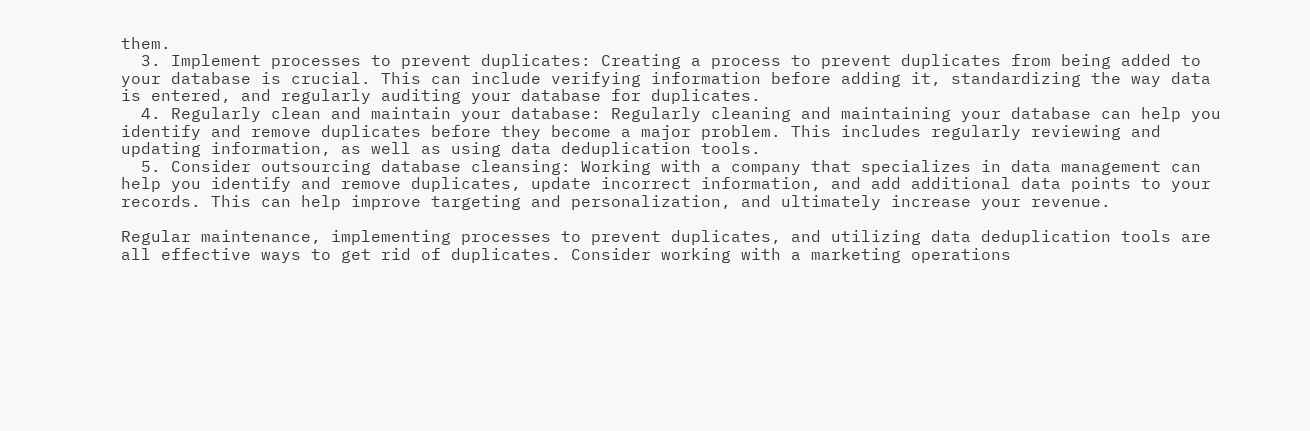them.
  3. Implement processes to prevent duplicates: Creating a process to prevent duplicates from being added to your database is crucial. This can include verifying information before adding it, standardizing the way data is entered, and regularly auditing your database for duplicates.
  4. Regularly clean and maintain your database: Regularly cleaning and maintaining your database can help you identify and remove duplicates before they become a major problem. This includes regularly reviewing and updating information, as well as using data deduplication tools.
  5. Consider outsourcing database cleansing: Working with a company that specializes in data management can help you identify and remove duplicates, update incorrect information, and add additional data points to your records. This can help improve targeting and personalization, and ultimately increase your revenue.

Regular maintenance, implementing processes to prevent duplicates, and utilizing data deduplication tools are all effective ways to get rid of duplicates. Consider working with a marketing operations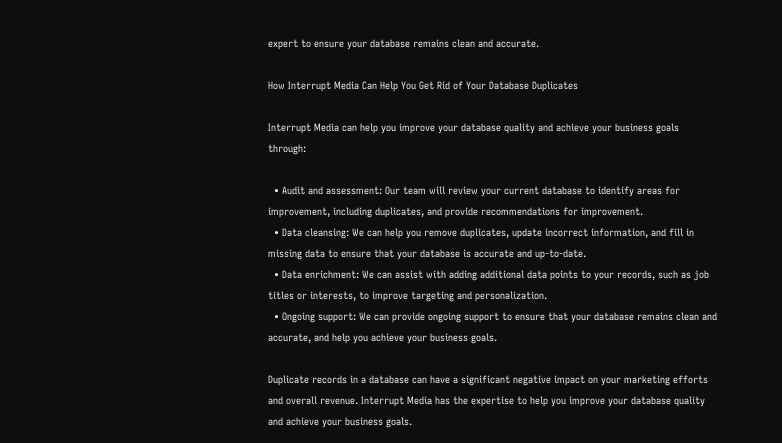expert to ensure your database remains clean and accurate.

How Interrupt Media Can Help You Get Rid of Your Database Duplicates

Interrupt Media can help you improve your database quality and achieve your business goals through:

  • Audit and assessment: Our team will review your current database to identify areas for improvement, including duplicates, and provide recommendations for improvement.
  • Data cleansing: We can help you remove duplicates, update incorrect information, and fill in missing data to ensure that your database is accurate and up-to-date.
  • Data enrichment: We can assist with adding additional data points to your records, such as job titles or interests, to improve targeting and personalization.
  • Ongoing support: We can provide ongoing support to ensure that your database remains clean and accurate, and help you achieve your business goals.

Duplicate records in a database can have a significant negative impact on your marketing efforts and overall revenue. Interrupt Media has the expertise to help you improve your database quality and achieve your business goals.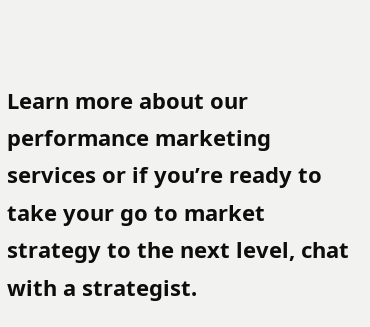Learn more about our performance marketing services or if you’re ready to take your go to market strategy to the next level, chat with a strategist.